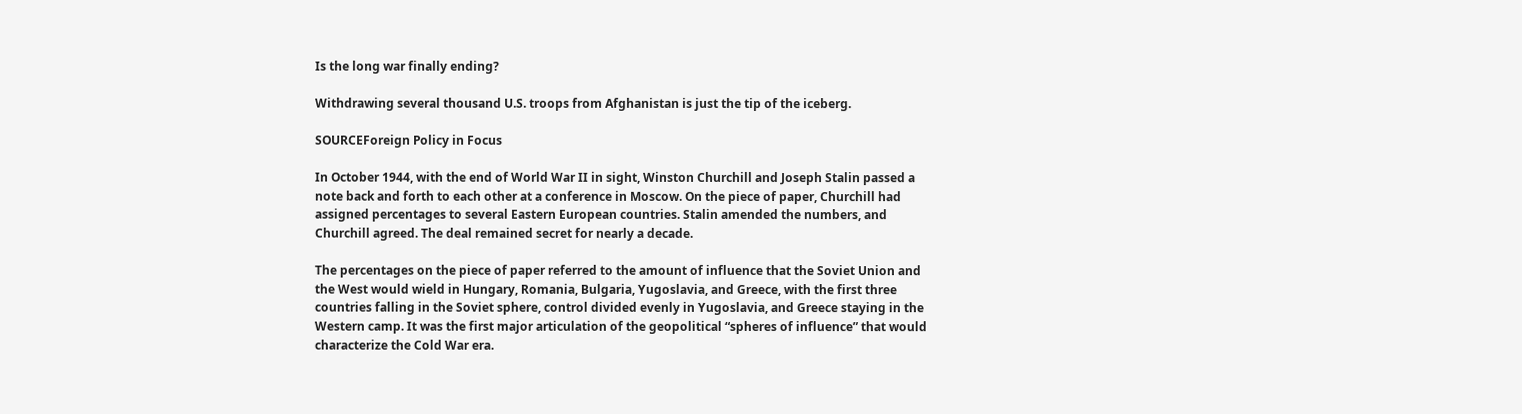Is the long war finally ending?

Withdrawing several thousand U.S. troops from Afghanistan is just the tip of the iceberg.

SOURCEForeign Policy in Focus

In October 1944, with the end of World War II in sight, Winston Churchill and Joseph Stalin passed a note back and forth to each other at a conference in Moscow. On the piece of paper, Churchill had assigned percentages to several Eastern European countries. Stalin amended the numbers, and Churchill agreed. The deal remained secret for nearly a decade.

The percentages on the piece of paper referred to the amount of influence that the Soviet Union and the West would wield in Hungary, Romania, Bulgaria, Yugoslavia, and Greece, with the first three countries falling in the Soviet sphere, control divided evenly in Yugoslavia, and Greece staying in the Western camp. It was the first major articulation of the geopolitical “spheres of influence” that would characterize the Cold War era.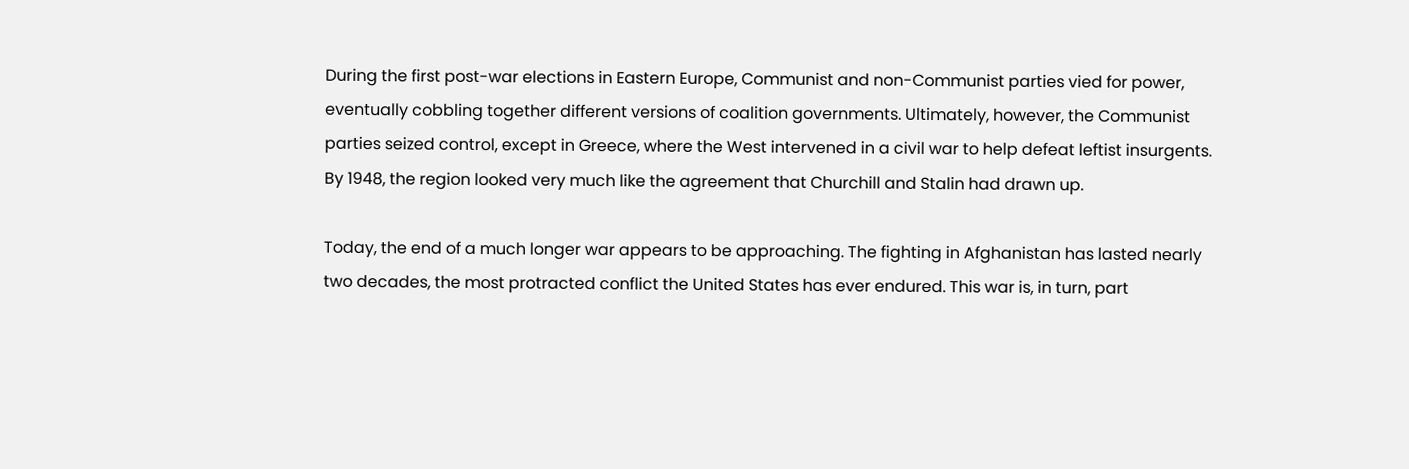During the first post-war elections in Eastern Europe, Communist and non-Communist parties vied for power, eventually cobbling together different versions of coalition governments. Ultimately, however, the Communist parties seized control, except in Greece, where the West intervened in a civil war to help defeat leftist insurgents. By 1948, the region looked very much like the agreement that Churchill and Stalin had drawn up.

Today, the end of a much longer war appears to be approaching. The fighting in Afghanistan has lasted nearly two decades, the most protracted conflict the United States has ever endured. This war is, in turn, part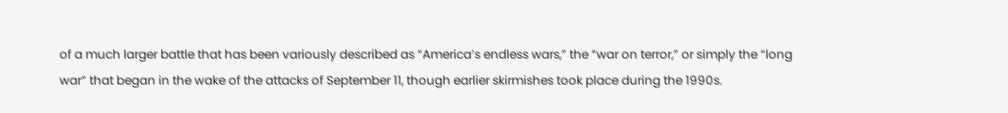of a much larger battle that has been variously described as “America’s endless wars,” the “war on terror,” or simply the “long war” that began in the wake of the attacks of September 11, though earlier skirmishes took place during the 1990s.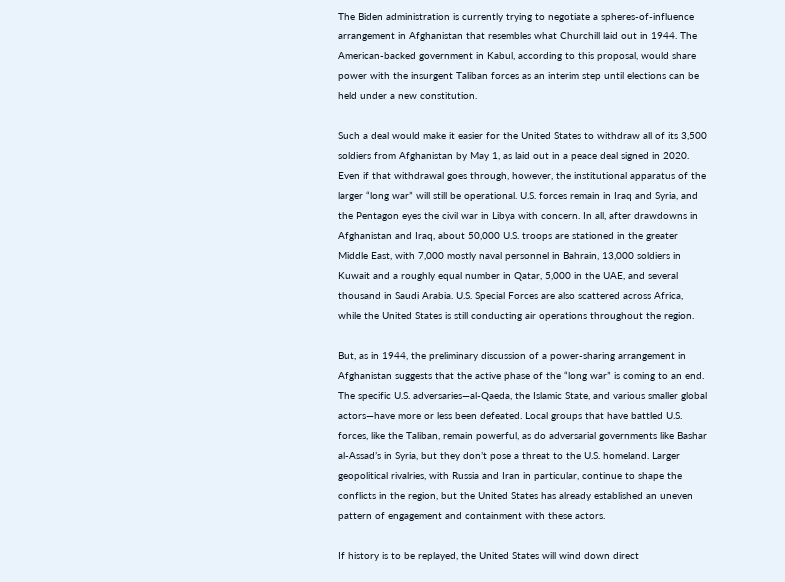The Biden administration is currently trying to negotiate a spheres-of-influence arrangement in Afghanistan that resembles what Churchill laid out in 1944. The American-backed government in Kabul, according to this proposal, would share power with the insurgent Taliban forces as an interim step until elections can be held under a new constitution.

Such a deal would make it easier for the United States to withdraw all of its 3,500 soldiers from Afghanistan by May 1, as laid out in a peace deal signed in 2020. Even if that withdrawal goes through, however, the institutional apparatus of the larger “long war” will still be operational. U.S. forces remain in Iraq and Syria, and the Pentagon eyes the civil war in Libya with concern. In all, after drawdowns in Afghanistan and Iraq, about 50,000 U.S. troops are stationed in the greater Middle East, with 7,000 mostly naval personnel in Bahrain, 13,000 soldiers in Kuwait and a roughly equal number in Qatar, 5,000 in the UAE, and several thousand in Saudi Arabia. U.S. Special Forces are also scattered across Africa, while the United States is still conducting air operations throughout the region.

But, as in 1944, the preliminary discussion of a power-sharing arrangement in Afghanistan suggests that the active phase of the “long war” is coming to an end. The specific U.S. adversaries—al-Qaeda, the Islamic State, and various smaller global actors—have more or less been defeated. Local groups that have battled U.S. forces, like the Taliban, remain powerful, as do adversarial governments like Bashar al-Assad’s in Syria, but they don’t pose a threat to the U.S. homeland. Larger geopolitical rivalries, with Russia and Iran in particular, continue to shape the conflicts in the region, but the United States has already established an uneven pattern of engagement and containment with these actors.

If history is to be replayed, the United States will wind down direct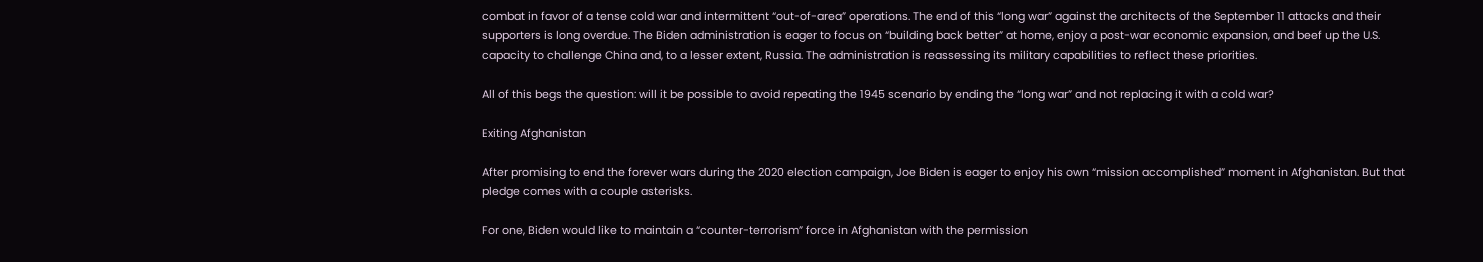combat in favor of a tense cold war and intermittent “out-of-area” operations. The end of this “long war” against the architects of the September 11 attacks and their supporters is long overdue. The Biden administration is eager to focus on “building back better” at home, enjoy a post-war economic expansion, and beef up the U.S. capacity to challenge China and, to a lesser extent, Russia. The administration is reassessing its military capabilities to reflect these priorities.

All of this begs the question: will it be possible to avoid repeating the 1945 scenario by ending the “long war” and not replacing it with a cold war?

Exiting Afghanistan

After promising to end the forever wars during the 2020 election campaign, Joe Biden is eager to enjoy his own “mission accomplished” moment in Afghanistan. But that pledge comes with a couple asterisks.

For one, Biden would like to maintain a “counter-terrorism” force in Afghanistan with the permission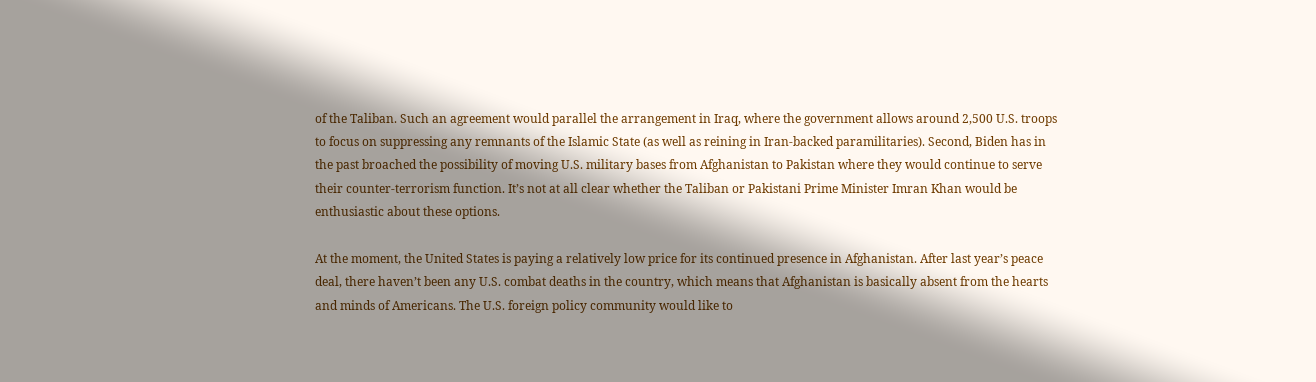of the Taliban. Such an agreement would parallel the arrangement in Iraq, where the government allows around 2,500 U.S. troops to focus on suppressing any remnants of the Islamic State (as well as reining in Iran-backed paramilitaries). Second, Biden has in the past broached the possibility of moving U.S. military bases from Afghanistan to Pakistan where they would continue to serve their counter-terrorism function. It’s not at all clear whether the Taliban or Pakistani Prime Minister Imran Khan would be enthusiastic about these options.

At the moment, the United States is paying a relatively low price for its continued presence in Afghanistan. After last year’s peace deal, there haven’t been any U.S. combat deaths in the country, which means that Afghanistan is basically absent from the hearts and minds of Americans. The U.S. foreign policy community would like to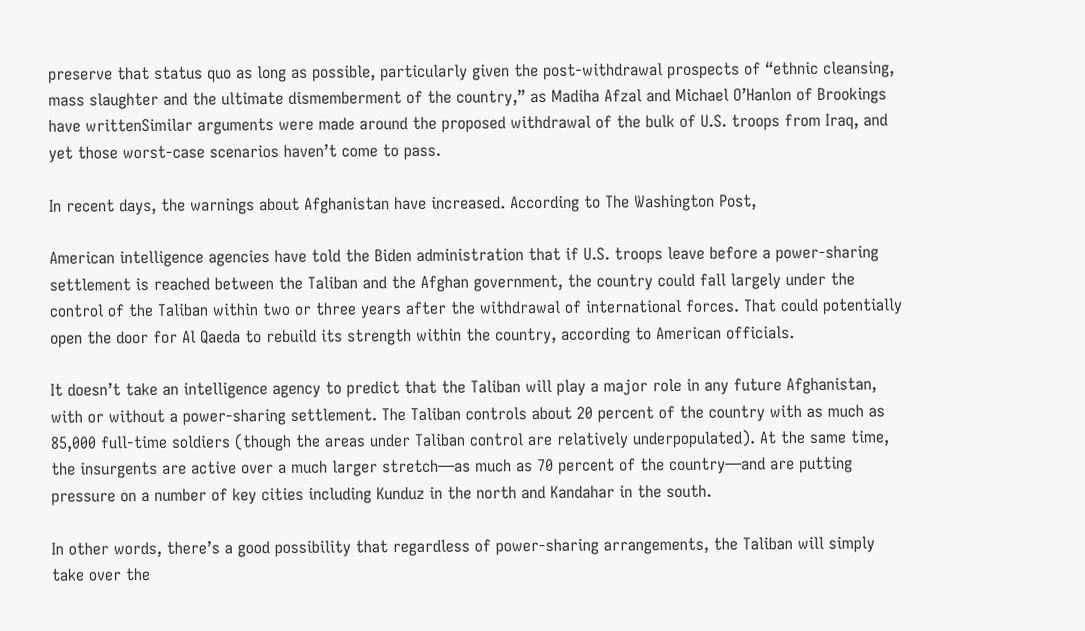preserve that status quo as long as possible, particularly given the post-withdrawal prospects of “ethnic cleansing, mass slaughter and the ultimate dismemberment of the country,” as Madiha Afzal and Michael O’Hanlon of Brookings have writtenSimilar arguments were made around the proposed withdrawal of the bulk of U.S. troops from Iraq, and yet those worst-case scenarios haven’t come to pass.

In recent days, the warnings about Afghanistan have increased. According to The Washington Post,

American intelligence agencies have told the Biden administration that if U.S. troops leave before a power-sharing settlement is reached between the Taliban and the Afghan government, the country could fall largely under the control of the Taliban within two or three years after the withdrawal of international forces. That could potentially open the door for Al Qaeda to rebuild its strength within the country, according to American officials.

It doesn’t take an intelligence agency to predict that the Taliban will play a major role in any future Afghanistan, with or without a power-sharing settlement. The Taliban controls about 20 percent of the country with as much as 85,000 full-time soldiers (though the areas under Taliban control are relatively underpopulated). At the same time, the insurgents are active over a much larger stretch—as much as 70 percent of the country—and are putting pressure on a number of key cities including Kunduz in the north and Kandahar in the south.

In other words, there’s a good possibility that regardless of power-sharing arrangements, the Taliban will simply take over the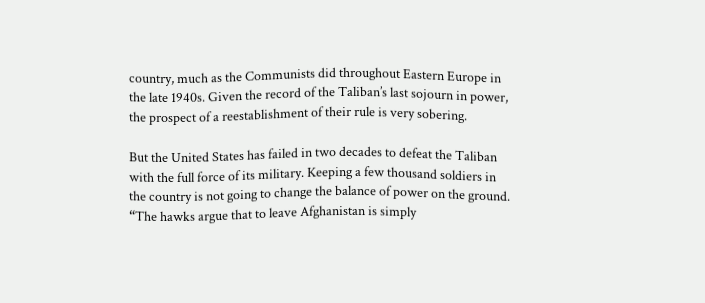country, much as the Communists did throughout Eastern Europe in the late 1940s. Given the record of the Taliban’s last sojourn in power, the prospect of a reestablishment of their rule is very sobering.

But the United States has failed in two decades to defeat the Taliban with the full force of its military. Keeping a few thousand soldiers in the country is not going to change the balance of power on the ground. “The hawks argue that to leave Afghanistan is simply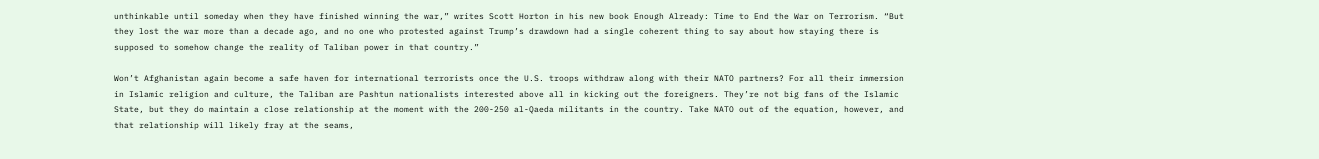unthinkable until someday when they have finished winning the war,” writes Scott Horton in his new book Enough Already: Time to End the War on Terrorism. “But they lost the war more than a decade ago, and no one who protested against Trump’s drawdown had a single coherent thing to say about how staying there is supposed to somehow change the reality of Taliban power in that country.”

Won’t Afghanistan again become a safe haven for international terrorists once the U.S. troops withdraw along with their NATO partners? For all their immersion in Islamic religion and culture, the Taliban are Pashtun nationalists interested above all in kicking out the foreigners. They’re not big fans of the Islamic State, but they do maintain a close relationship at the moment with the 200-250 al-Qaeda militants in the country. Take NATO out of the equation, however, and that relationship will likely fray at the seams,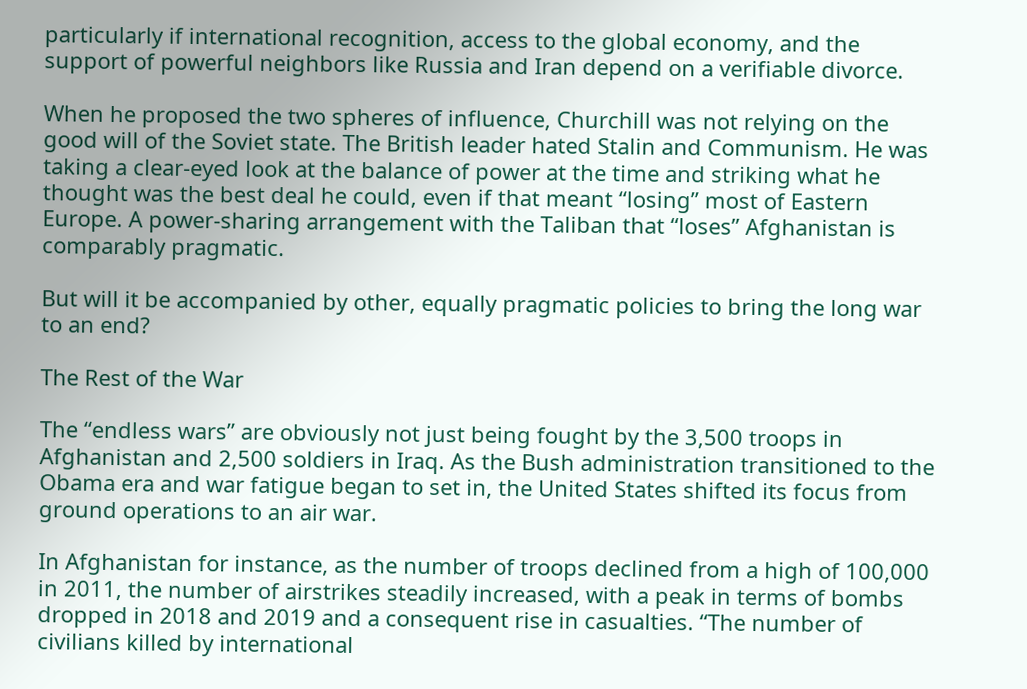particularly if international recognition, access to the global economy, and the support of powerful neighbors like Russia and Iran depend on a verifiable divorce.

When he proposed the two spheres of influence, Churchill was not relying on the good will of the Soviet state. The British leader hated Stalin and Communism. He was taking a clear-eyed look at the balance of power at the time and striking what he thought was the best deal he could, even if that meant “losing” most of Eastern Europe. A power-sharing arrangement with the Taliban that “loses” Afghanistan is comparably pragmatic.

But will it be accompanied by other, equally pragmatic policies to bring the long war to an end?

The Rest of the War

The “endless wars” are obviously not just being fought by the 3,500 troops in Afghanistan and 2,500 soldiers in Iraq. As the Bush administration transitioned to the Obama era and war fatigue began to set in, the United States shifted its focus from ground operations to an air war.

In Afghanistan for instance, as the number of troops declined from a high of 100,000 in 2011, the number of airstrikes steadily increased, with a peak in terms of bombs dropped in 2018 and 2019 and a consequent rise in casualties. “The number of civilians killed by international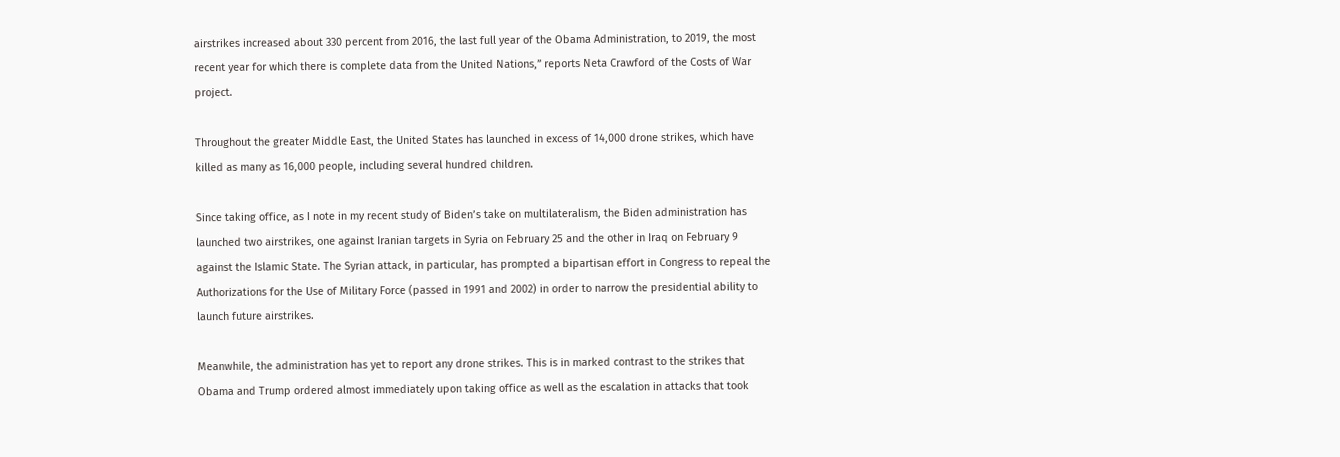airstrikes increased about 330 percent from 2016, the last full year of the Obama Administration, to 2019, the most recent year for which there is complete data from the United Nations,” reports Neta Crawford of the Costs of War project.

Throughout the greater Middle East, the United States has launched in excess of 14,000 drone strikes, which have killed as many as 16,000 people, including several hundred children.

Since taking office, as I note in my recent study of Biden’s take on multilateralism, the Biden administration has launched two airstrikes, one against Iranian targets in Syria on February 25 and the other in Iraq on February 9 against the Islamic State. The Syrian attack, in particular, has prompted a bipartisan effort in Congress to repeal the Authorizations for the Use of Military Force (passed in 1991 and 2002) in order to narrow the presidential ability to launch future airstrikes.

Meanwhile, the administration has yet to report any drone strikes. This is in marked contrast to the strikes that Obama and Trump ordered almost immediately upon taking office as well as the escalation in attacks that took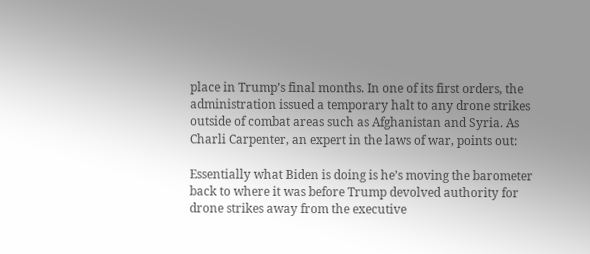place in Trump’s final months. In one of its first orders, the administration issued a temporary halt to any drone strikes outside of combat areas such as Afghanistan and Syria. As Charli Carpenter, an expert in the laws of war, points out:

Essentially what Biden is doing is he’s moving the barometer back to where it was before Trump devolved authority for drone strikes away from the executive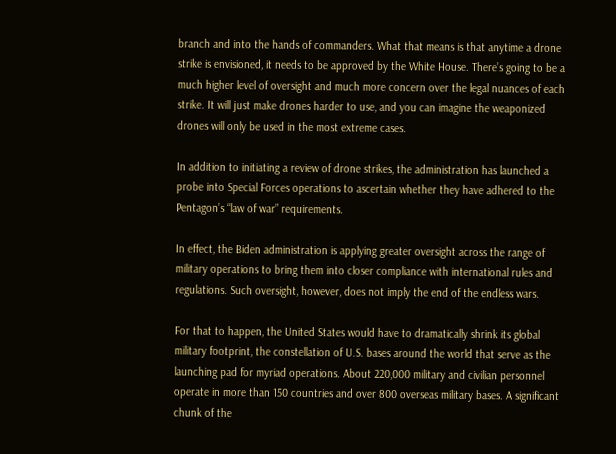branch and into the hands of commanders. What that means is that anytime a drone strike is envisioned, it needs to be approved by the White House. There’s going to be a much higher level of oversight and much more concern over the legal nuances of each strike. It will just make drones harder to use, and you can imagine the weaponized drones will only be used in the most extreme cases.

In addition to initiating a review of drone strikes, the administration has launched a probe into Special Forces operations to ascertain whether they have adhered to the Pentagon’s “law of war” requirements.

In effect, the Biden administration is applying greater oversight across the range of military operations to bring them into closer compliance with international rules and regulations. Such oversight, however, does not imply the end of the endless wars.

For that to happen, the United States would have to dramatically shrink its global military footprint, the constellation of U.S. bases around the world that serve as the launching pad for myriad operations. About 220,000 military and civilian personnel operate in more than 150 countries and over 800 overseas military bases. A significant chunk of the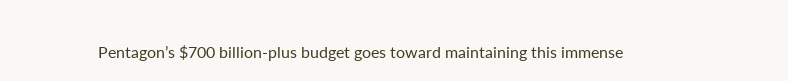Pentagon’s $700 billion-plus budget goes toward maintaining this immense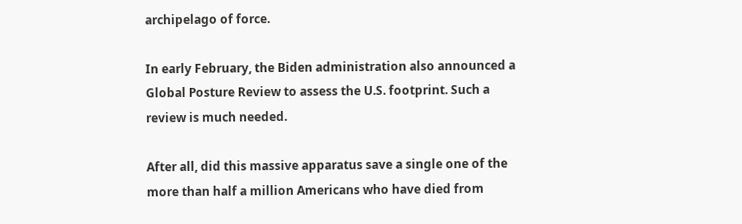archipelago of force.

In early February, the Biden administration also announced a Global Posture Review to assess the U.S. footprint. Such a review is much needed.

After all, did this massive apparatus save a single one of the more than half a million Americans who have died from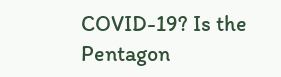COVID-19? Is the Pentagon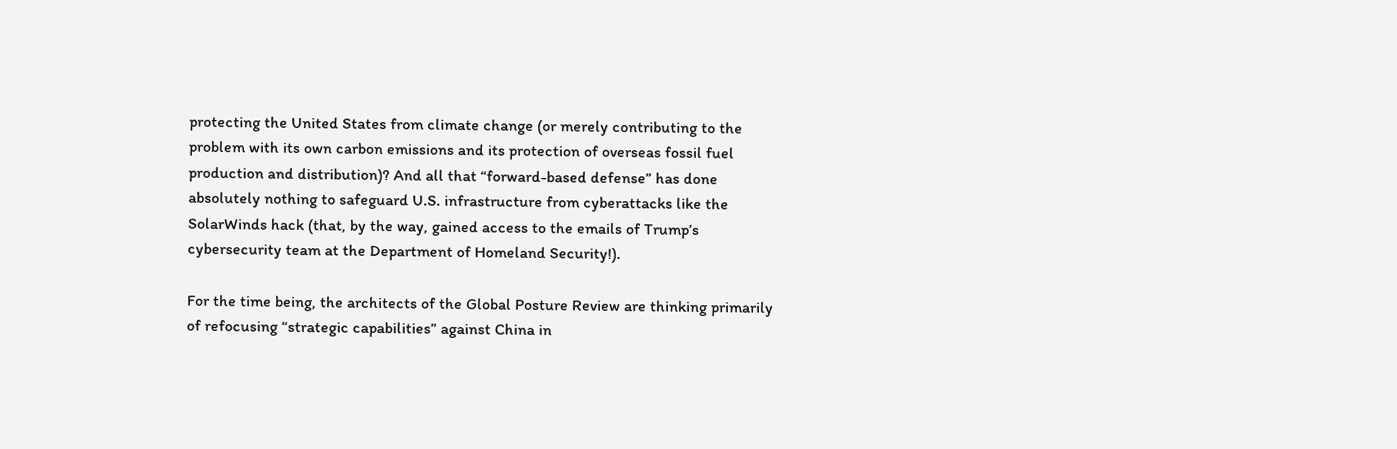protecting the United States from climate change (or merely contributing to the problem with its own carbon emissions and its protection of overseas fossil fuel production and distribution)? And all that “forward-based defense” has done absolutely nothing to safeguard U.S. infrastructure from cyberattacks like the SolarWinds hack (that, by the way, gained access to the emails of Trump’s cybersecurity team at the Department of Homeland Security!).

For the time being, the architects of the Global Posture Review are thinking primarily of refocusing “strategic capabilities” against China in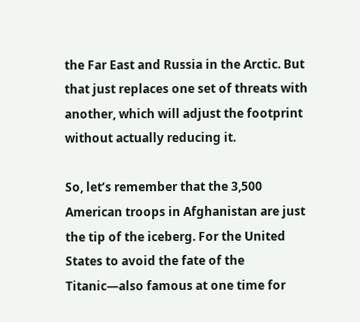the Far East and Russia in the Arctic. But that just replaces one set of threats with another, which will adjust the footprint without actually reducing it.

So, let’s remember that the 3,500 American troops in Afghanistan are just the tip of the iceberg. For the United States to avoid the fate of the Titanic—also famous at one time for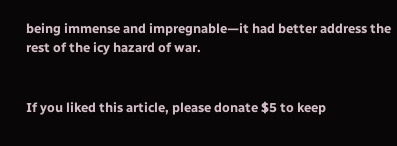being immense and impregnable—it had better address the rest of the icy hazard of war.


If you liked this article, please donate $5 to keep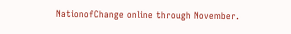NationofChange online through November.